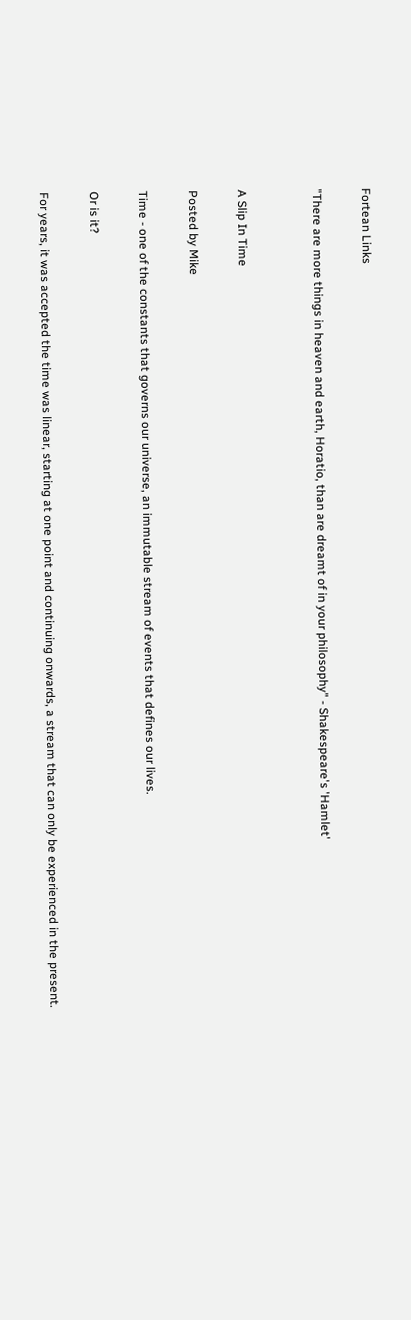Fortean Links

"There are more things in heaven and earth, Horatio, than are dreamt of in your philosophy" - Shakespeare's 'Hamlet'


A Slip In Time

Posted by Mike

Time - one of the constants that governs our universe, an immutable stream of events that defines our lives.

Or is it?

For years, it was accepted the time was linear, starting at one point and continuing onwards, a stream that can only be experienced in the present.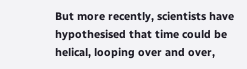But more recently, scientists have hypothesised that time could be helical, looping over and over,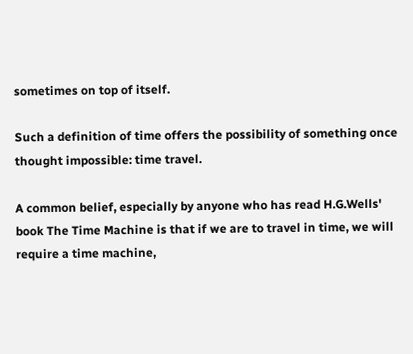sometimes on top of itself.

Such a definition of time offers the possibility of something once thought impossible: time travel.

A common belief, especially by anyone who has read H.G.Wells' book The Time Machine is that if we are to travel in time, we will require a time machine,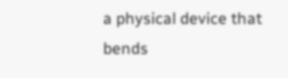a physical device that bends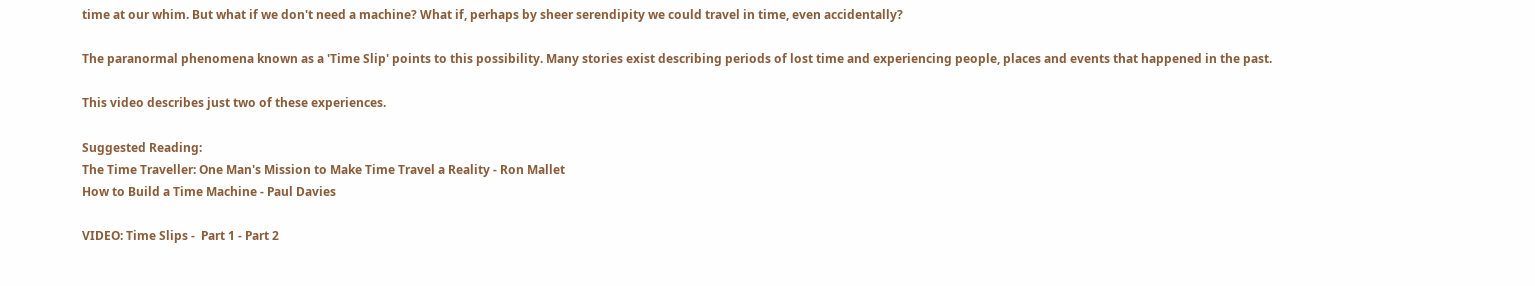time at our whim. But what if we don't need a machine? What if, perhaps by sheer serendipity we could travel in time, even accidentally?

The paranormal phenomena known as a 'Time Slip' points to this possibility. Many stories exist describing periods of lost time and experiencing people, places and events that happened in the past.

This video describes just two of these experiences.

Suggested Reading:
The Time Traveller: One Man's Mission to Make Time Travel a Reality - Ron Mallet
How to Build a Time Machine - Paul Davies

VIDEO: Time Slips -  Part 1 - Part 2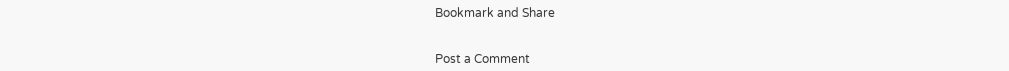Bookmark and Share


Post a Comment